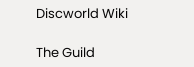Discworld Wiki

The Guild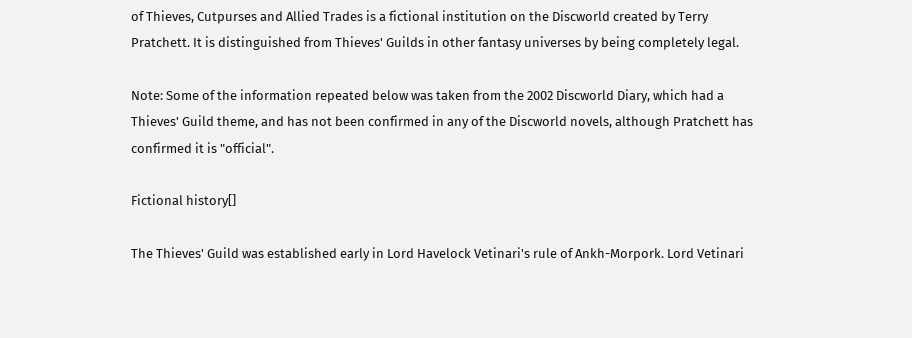of Thieves, Cutpurses and Allied Trades is a fictional institution on the Discworld created by Terry Pratchett. It is distinguished from Thieves' Guilds in other fantasy universes by being completely legal.

Note: Some of the information repeated below was taken from the 2002 Discworld Diary, which had a Thieves' Guild theme, and has not been confirmed in any of the Discworld novels, although Pratchett has confirmed it is "official".

Fictional history[]

The Thieves' Guild was established early in Lord Havelock Vetinari's rule of Ankh-Morpork. Lord Vetinari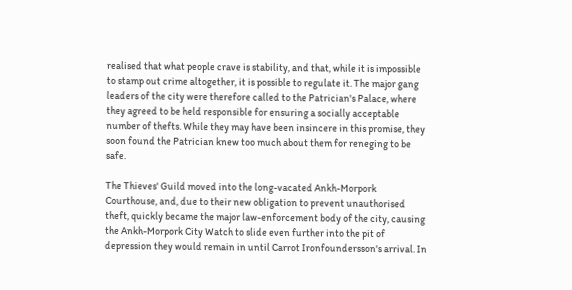realised that what people crave is stability, and that, while it is impossible to stamp out crime altogether, it is possible to regulate it. The major gang leaders of the city were therefore called to the Patrician's Palace, where they agreed to be held responsible for ensuring a socially acceptable number of thefts. While they may have been insincere in this promise, they soon found the Patrician knew too much about them for reneging to be safe.

The Thieves' Guild moved into the long-vacated Ankh-Morpork Courthouse, and, due to their new obligation to prevent unauthorised theft, quickly became the major law-enforcement body of the city, causing the Ankh-Morpork City Watch to slide even further into the pit of depression they would remain in until Carrot Ironfoundersson's arrival. In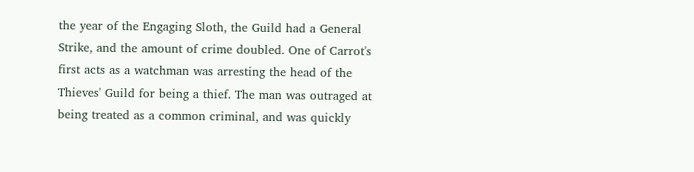the year of the Engaging Sloth, the Guild had a General Strike, and the amount of crime doubled. One of Carrot's first acts as a watchman was arresting the head of the Thieves' Guild for being a thief. The man was outraged at being treated as a common criminal, and was quickly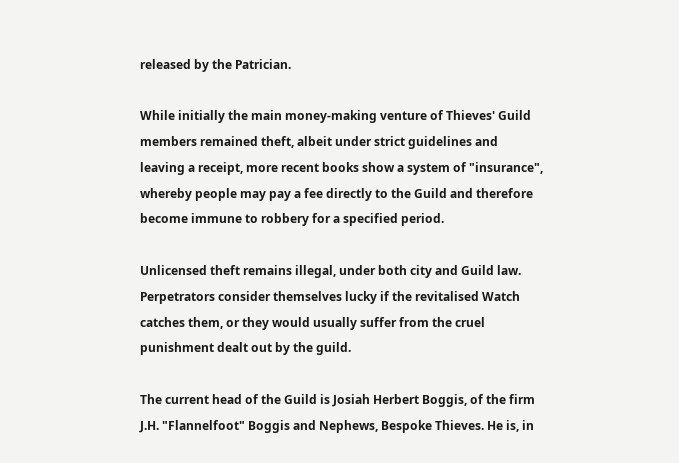released by the Patrician.

While initially the main money-making venture of Thieves' Guild members remained theft, albeit under strict guidelines and leaving a receipt, more recent books show a system of "insurance", whereby people may pay a fee directly to the Guild and therefore become immune to robbery for a specified period.

Unlicensed theft remains illegal, under both city and Guild law. Perpetrators consider themselves lucky if the revitalised Watch catches them, or they would usually suffer from the cruel punishment dealt out by the guild.

The current head of the Guild is Josiah Herbert Boggis, of the firm J.H. "Flannelfoot" Boggis and Nephews, Bespoke Thieves. He is, in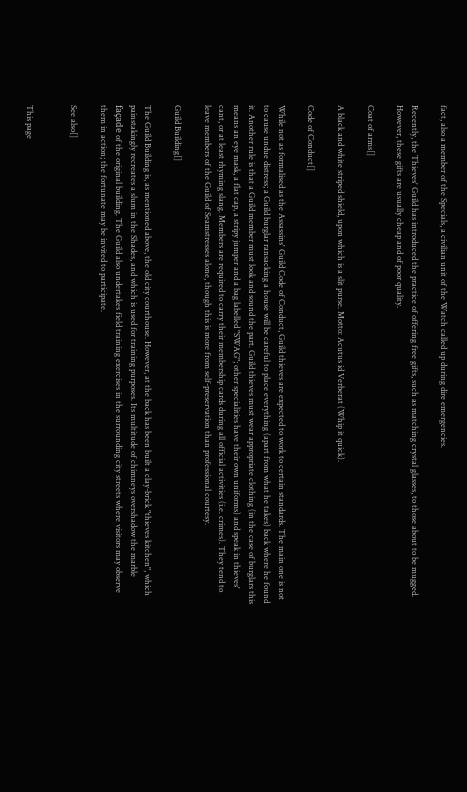fact, also a member of the Specials, a civilian unit of the Watch called up during dire emergencies.

Recently, the Thieves' Guild has introduced the practice of offering free gifts, such as matching crystal glasses, to those about to be mugged. However, these gifts are usually cheap and of poor quality.

Coat of arms[]

A black and white striped shield, upon which is a slit purse. Motto: Acutus id Verberat (Whip it quick).

Code of Conduct[]

While not as formalised as the Assassins' Guild Code of Conduct, Guild thieves are expected to work to certain standards. The main one is not to cause undue distress; a Guild burglar ransacking a house will be careful to place everything (apart from what he takes) back where he found it. Another rule is that a Guild member must look and sound the part. Guild thieves must wear appropriate clothing (in the case of burglars this means an eye mask, a flat cap, a stripy jumper and a bag labelled "SWAG"; other specialities have their own uniforms) and speak in thieves' cant, or at least rhyming slang. Members are required to carry their membership cards during all official activities (i.e. crimes). They tend to leave members of the Guild of Seamstresses alone, though this is more from self-preservation than professional courtesy.

Guild Building[]

The Guild Building is, as mentioned above, the old city courthouse. However, at the back has been built a clay-brick "thieves kitchen", which painstakingly recreates a slum in the Shades, and which is used for training purposes. Its multitude of chimneys overshadow the marble façade of the original building. The Guild also undertakes field training exercises in the surrounding city streets where visitors may observe them in action; the fortunate may be invited to participate.

See also[]


This page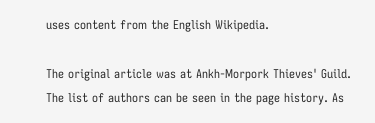uses content from the English Wikipedia.

The original article was at Ankh-Morpork Thieves' Guild. The list of authors can be seen in the page history. As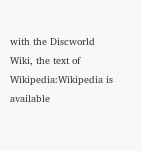with the Discworld Wiki, the text of Wikipedia:Wikipedia is available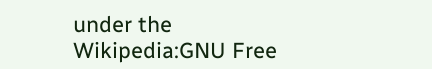under the Wikipedia:GNU Free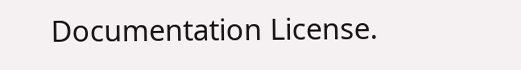Documentation License.